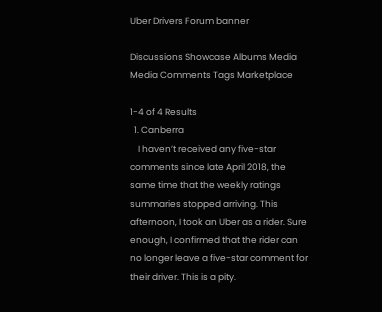Uber Drivers Forum banner

Discussions Showcase Albums Media Media Comments Tags Marketplace

1-4 of 4 Results
  1. Canberra
    I haven’t received any five-star comments since late April 2018, the same time that the weekly ratings summaries stopped arriving. This afternoon, I took an Uber as a rider. Sure enough, I confirmed that the rider can no longer leave a five-star comment for their driver. This is a pity.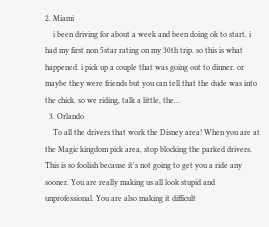2. Miami
    i been driving for about a week and been doing ok to start. i had my first non 5star rating on my 30th trip. so this is what happened. i pick up a couple that was going out to dinner. or maybe they were friends but you can tell that the dude was into the chick. so we riding, talk a little, the...
  3. Orlando
    To all the drivers that work the Disney area! When you are at the Magic kingdom pick area, stop blocking the parked drivers. This is so foolish because it's not going to get you a ride any sooner. You are really making us all look stupid and unprofessional. You are also making it difficult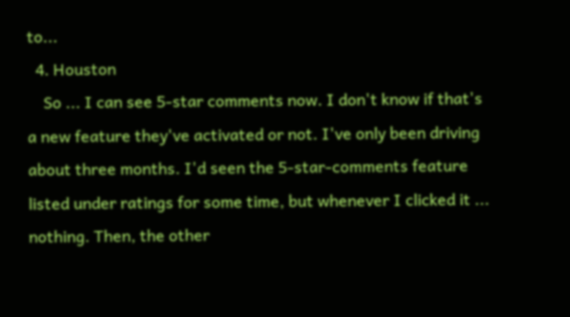to...
  4. Houston
    So ... I can see 5-star comments now. I don't know if that's a new feature they've activated or not. I've only been driving about three months. I'd seen the 5-star-comments feature listed under ratings for some time, but whenever I clicked it ... nothing. Then, the other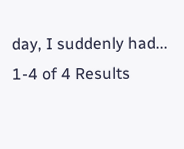day, I suddenly had...
1-4 of 4 Results